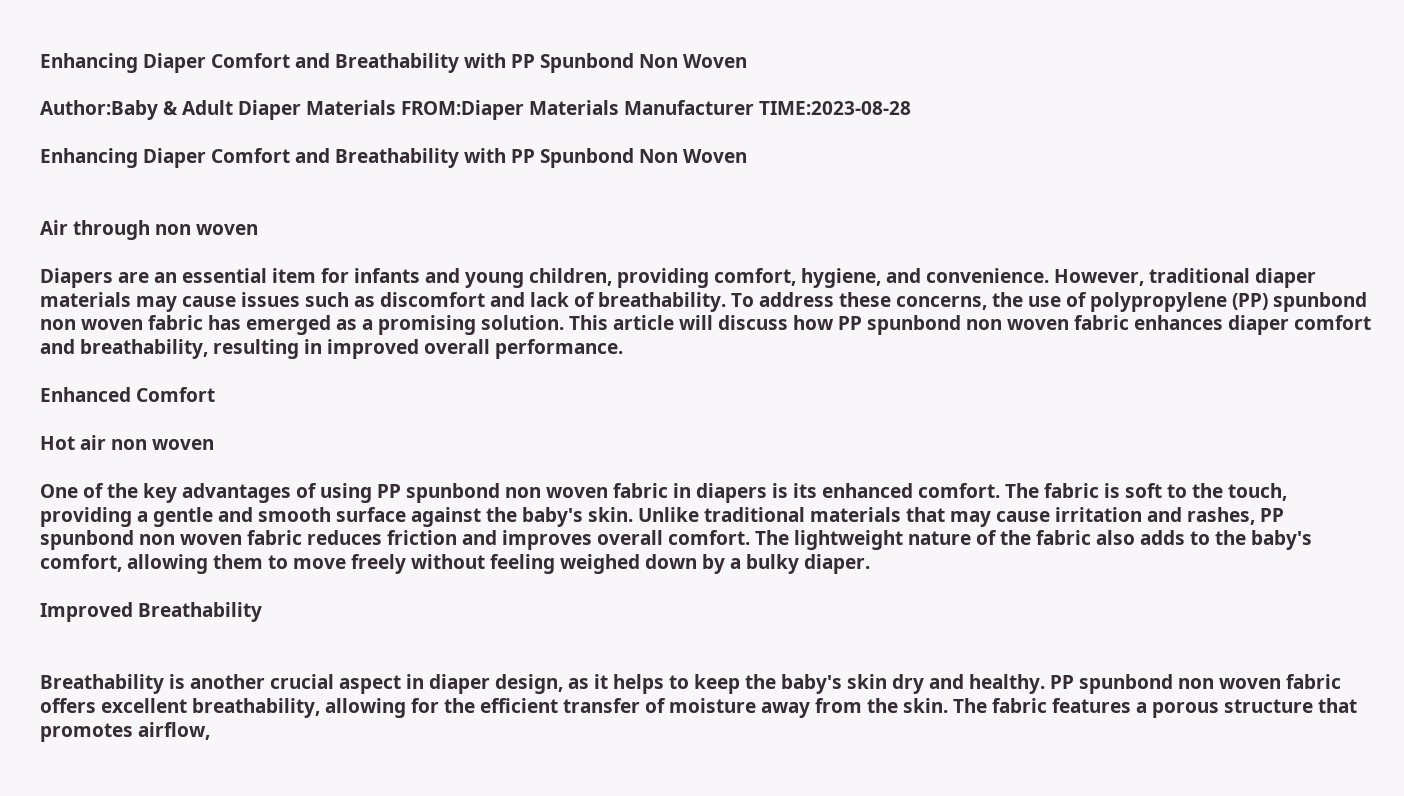Enhancing Diaper Comfort and Breathability with PP Spunbond Non Woven

Author:Baby & Adult Diaper Materials FROM:Diaper Materials Manufacturer TIME:2023-08-28

Enhancing Diaper Comfort and Breathability with PP Spunbond Non Woven


Air through non woven

Diapers are an essential item for infants and young children, providing comfort, hygiene, and convenience. However, traditional diaper materials may cause issues such as discomfort and lack of breathability. To address these concerns, the use of polypropylene (PP) spunbond non woven fabric has emerged as a promising solution. This article will discuss how PP spunbond non woven fabric enhances diaper comfort and breathability, resulting in improved overall performance.

Enhanced Comfort

Hot air non woven

One of the key advantages of using PP spunbond non woven fabric in diapers is its enhanced comfort. The fabric is soft to the touch, providing a gentle and smooth surface against the baby's skin. Unlike traditional materials that may cause irritation and rashes, PP spunbond non woven fabric reduces friction and improves overall comfort. The lightweight nature of the fabric also adds to the baby's comfort, allowing them to move freely without feeling weighed down by a bulky diaper.

Improved Breathability


Breathability is another crucial aspect in diaper design, as it helps to keep the baby's skin dry and healthy. PP spunbond non woven fabric offers excellent breathability, allowing for the efficient transfer of moisture away from the skin. The fabric features a porous structure that promotes airflow,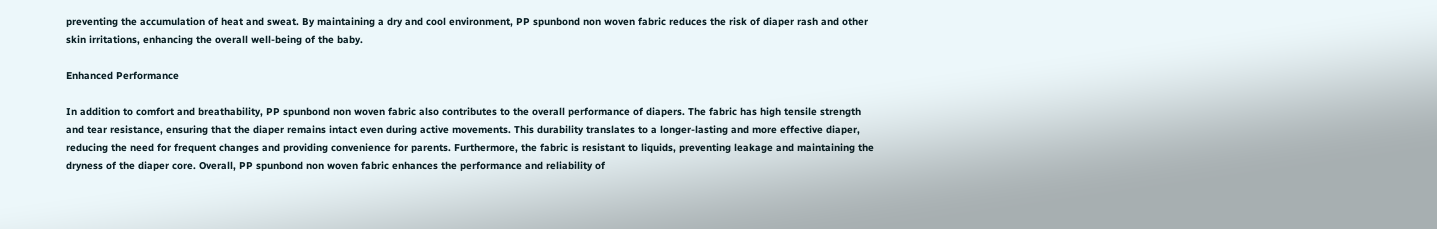preventing the accumulation of heat and sweat. By maintaining a dry and cool environment, PP spunbond non woven fabric reduces the risk of diaper rash and other skin irritations, enhancing the overall well-being of the baby.

Enhanced Performance

In addition to comfort and breathability, PP spunbond non woven fabric also contributes to the overall performance of diapers. The fabric has high tensile strength and tear resistance, ensuring that the diaper remains intact even during active movements. This durability translates to a longer-lasting and more effective diaper, reducing the need for frequent changes and providing convenience for parents. Furthermore, the fabric is resistant to liquids, preventing leakage and maintaining the dryness of the diaper core. Overall, PP spunbond non woven fabric enhances the performance and reliability of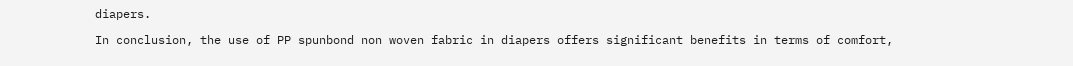diapers.

In conclusion, the use of PP spunbond non woven fabric in diapers offers significant benefits in terms of comfort,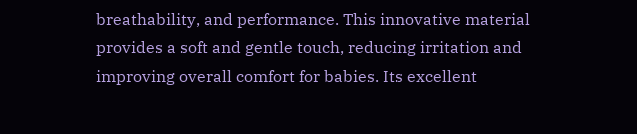breathability, and performance. This innovative material provides a soft and gentle touch, reducing irritation and improving overall comfort for babies. Its excellent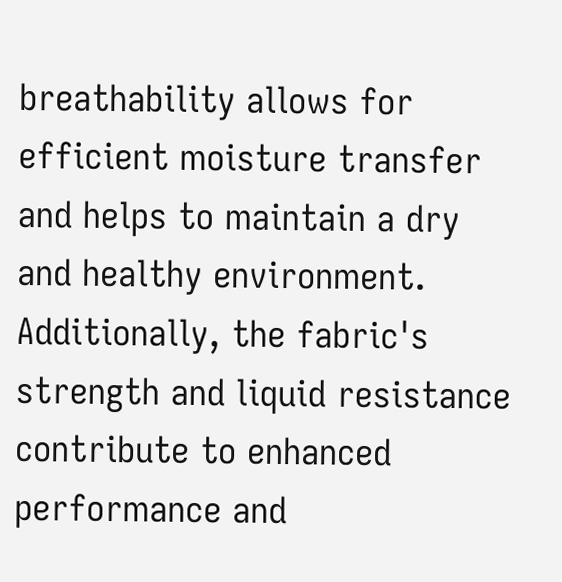breathability allows for efficient moisture transfer and helps to maintain a dry and healthy environment. Additionally, the fabric's strength and liquid resistance contribute to enhanced performance and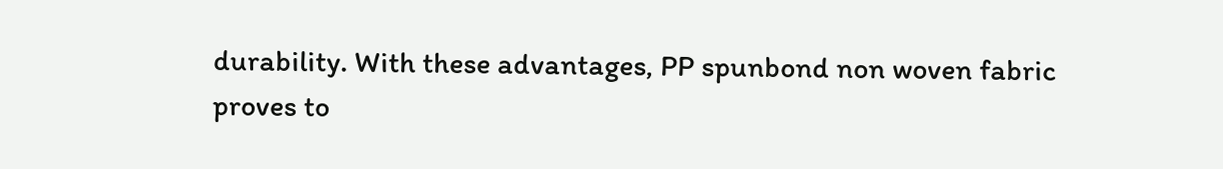durability. With these advantages, PP spunbond non woven fabric proves to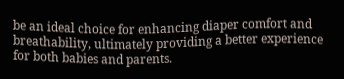be an ideal choice for enhancing diaper comfort and breathability, ultimately providing a better experience for both babies and parents.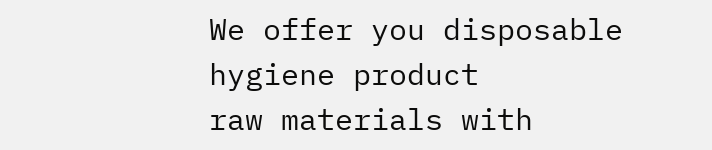We offer you disposable hygiene product
raw materials with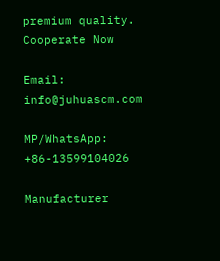premium quality.
Cooperate Now

Email: info@juhuascm.com

MP/WhatsApp: +86-13599104026

Manufacturer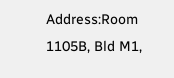Address:Room 1105B, Bld M1,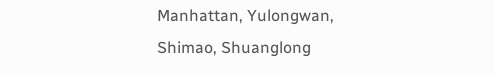Manhattan, Yulongwan, Shimao, Shuanglong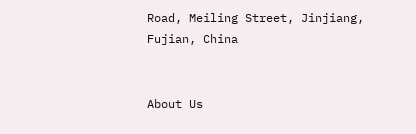Road, Meiling Street, Jinjiang, Fujian, China


About Us